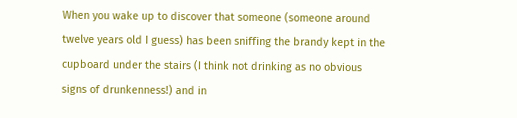When you wake up to discover that someone (someone around twelve years old I guess) has been sniffing the brandy kept in the cupboard under the stairs (I think not drinking as no obvious signs of drunkenness!) and in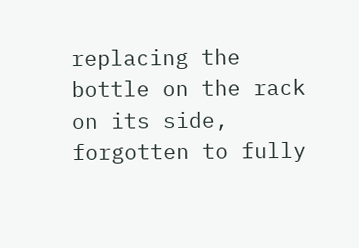replacing the bottle on the rack on its side, forgotten to fully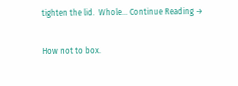tighten the lid.  Whole... Continue Reading →

How not to box.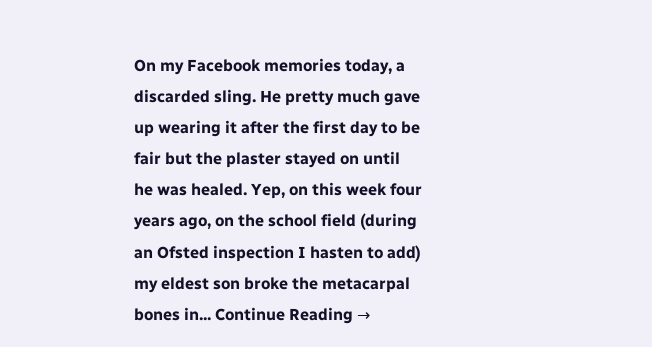On my Facebook memories today, a discarded sling. He pretty much gave up wearing it after the first day to be fair but the plaster stayed on until he was healed. Yep, on this week four years ago, on the school field (during an Ofsted inspection I hasten to add) my eldest son broke the metacarpal bones in... Continue Reading →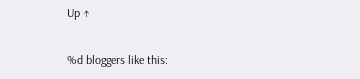Up ↑

%d bloggers like this: